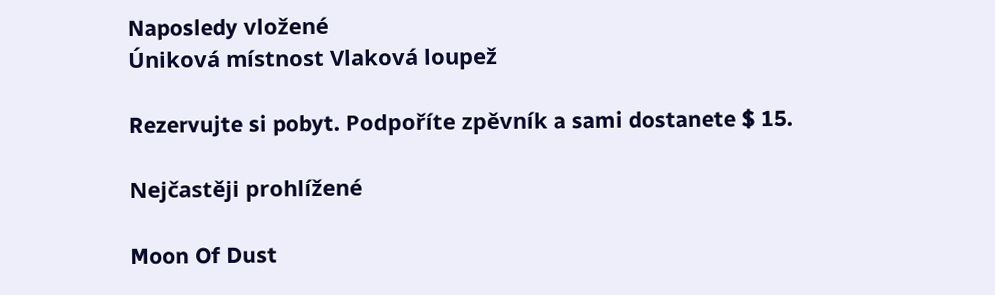Naposledy vložené
Úniková místnost Vlaková loupež

Rezervujte si pobyt. Podpoříte zpěvník a sami dostanete $ 15.

Nejčastěji prohlížené

Moon Of Dust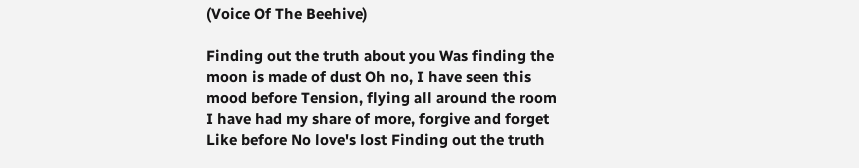(Voice Of The Beehive)

Finding out the truth about you Was finding the moon is made of dust Oh no, I have seen this mood before Tension, flying all around the room I have had my share of more, forgive and forget Like before No love's lost Finding out the truth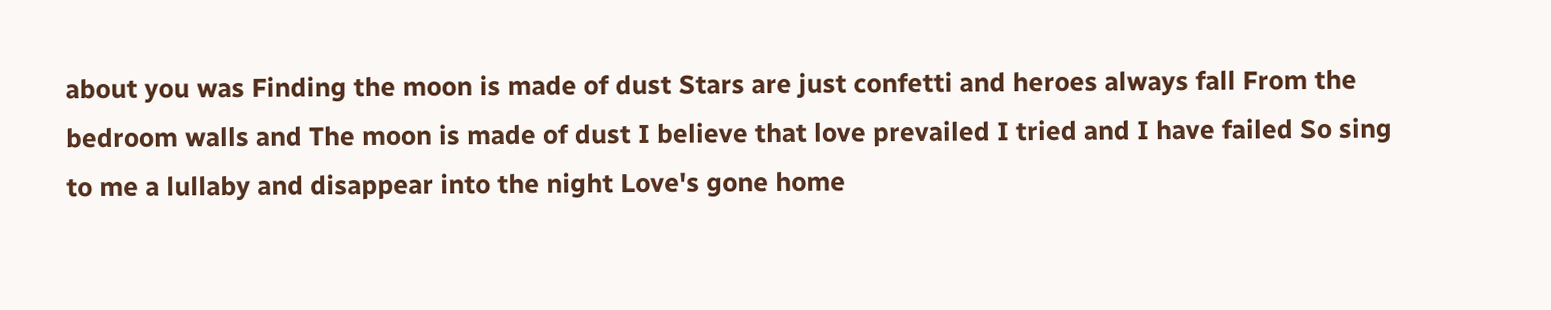about you was Finding the moon is made of dust Stars are just confetti and heroes always fall From the bedroom walls and The moon is made of dust I believe that love prevailed I tried and I have failed So sing to me a lullaby and disappear into the night Love's gone home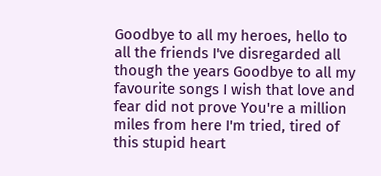Goodbye to all my heroes, hello to all the friends I've disregarded all though the years Goodbye to all my favourite songs I wish that love and fear did not prove You're a million miles from here I'm tried, tired of this stupid heart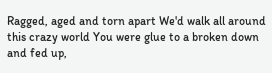Ragged, aged and torn apart We'd walk all around this crazy world You were glue to a broken down and fed up,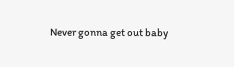Never gonna get out baby